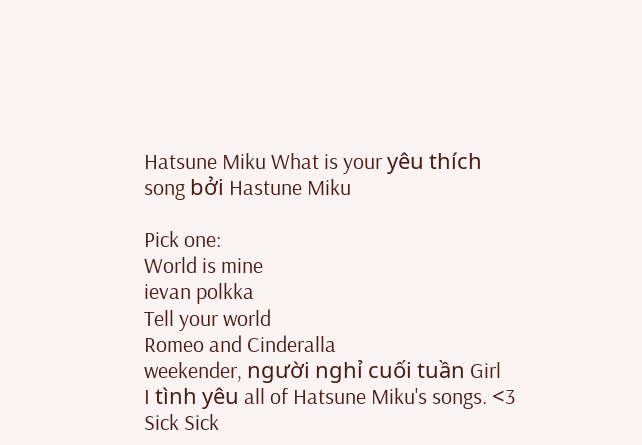Hatsune Miku What is your yêu thích song bởi Hastune Miku

Pick one:
World is mine
ievan polkka
Tell your world
Romeo and Cinderalla
weekender, người nghỉ cuối tuần Girl
I tình yêu all of Hatsune Miku's songs. <3
Sick Sick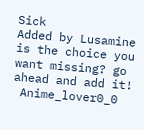Sick
Added by Lusamine
is the choice you want missing? go ahead and add it!
 Anime_lover0_0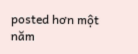posted hơn một năm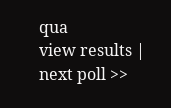qua
view results | next poll >>